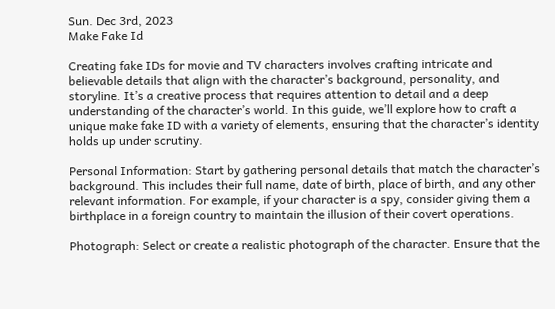Sun. Dec 3rd, 2023
Make Fake Id

Creating fake IDs for movie and TV characters involves crafting intricate and believable details that align with the character’s background, personality, and storyline. It’s a creative process that requires attention to detail and a deep understanding of the character’s world. In this guide, we’ll explore how to craft a unique make fake ID with a variety of elements, ensuring that the character’s identity holds up under scrutiny.

Personal Information: Start by gathering personal details that match the character’s background. This includes their full name, date of birth, place of birth, and any other relevant information. For example, if your character is a spy, consider giving them a birthplace in a foreign country to maintain the illusion of their covert operations.

Photograph: Select or create a realistic photograph of the character. Ensure that the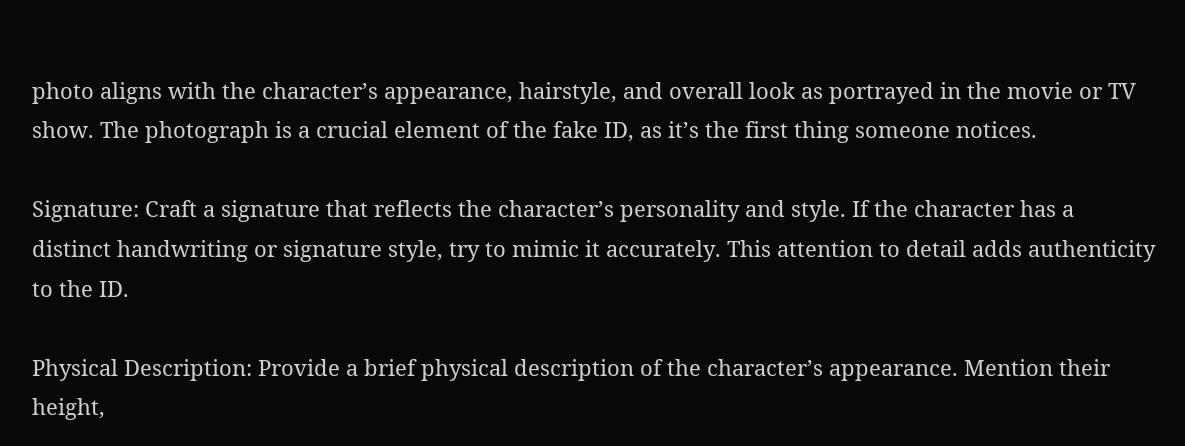photo aligns with the character’s appearance, hairstyle, and overall look as portrayed in the movie or TV show. The photograph is a crucial element of the fake ID, as it’s the first thing someone notices.

Signature: Craft a signature that reflects the character’s personality and style. If the character has a distinct handwriting or signature style, try to mimic it accurately. This attention to detail adds authenticity to the ID.

Physical Description: Provide a brief physical description of the character’s appearance. Mention their height,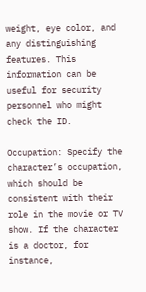weight, eye color, and any distinguishing features. This information can be useful for security personnel who might check the ID.

Occupation: Specify the character’s occupation, which should be consistent with their role in the movie or TV show. If the character is a doctor, for instance,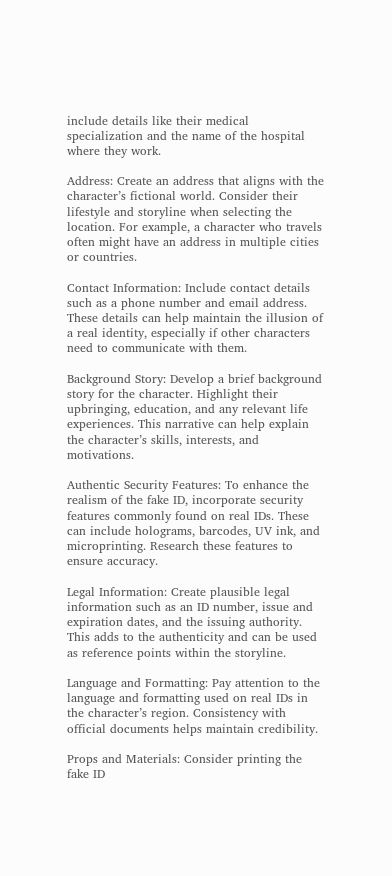include details like their medical specialization and the name of the hospital where they work.

Address: Create an address that aligns with the character’s fictional world. Consider their lifestyle and storyline when selecting the location. For example, a character who travels often might have an address in multiple cities or countries.

Contact Information: Include contact details such as a phone number and email address. These details can help maintain the illusion of a real identity, especially if other characters need to communicate with them.

Background Story: Develop a brief background story for the character. Highlight their upbringing, education, and any relevant life experiences. This narrative can help explain the character’s skills, interests, and motivations.

Authentic Security Features: To enhance the realism of the fake ID, incorporate security features commonly found on real IDs. These can include holograms, barcodes, UV ink, and microprinting. Research these features to ensure accuracy.

Legal Information: Create plausible legal information such as an ID number, issue and expiration dates, and the issuing authority. This adds to the authenticity and can be used as reference points within the storyline.

Language and Formatting: Pay attention to the language and formatting used on real IDs in the character’s region. Consistency with official documents helps maintain credibility.

Props and Materials: Consider printing the fake ID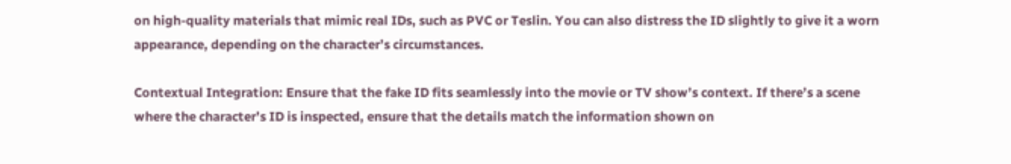on high-quality materials that mimic real IDs, such as PVC or Teslin. You can also distress the ID slightly to give it a worn appearance, depending on the character’s circumstances.

Contextual Integration: Ensure that the fake ID fits seamlessly into the movie or TV show’s context. If there’s a scene where the character’s ID is inspected, ensure that the details match the information shown on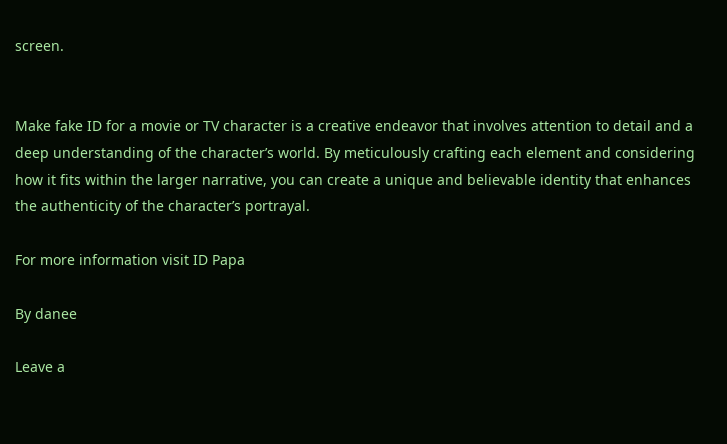screen.


Make fake ID for a movie or TV character is a creative endeavor that involves attention to detail and a deep understanding of the character’s world. By meticulously crafting each element and considering how it fits within the larger narrative, you can create a unique and believable identity that enhances the authenticity of the character’s portrayal.

For more information visit ID Papa

By danee

Leave a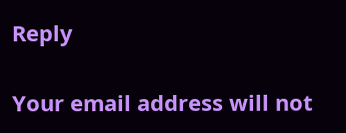Reply

Your email address will not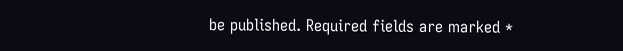be published. Required fields are marked *